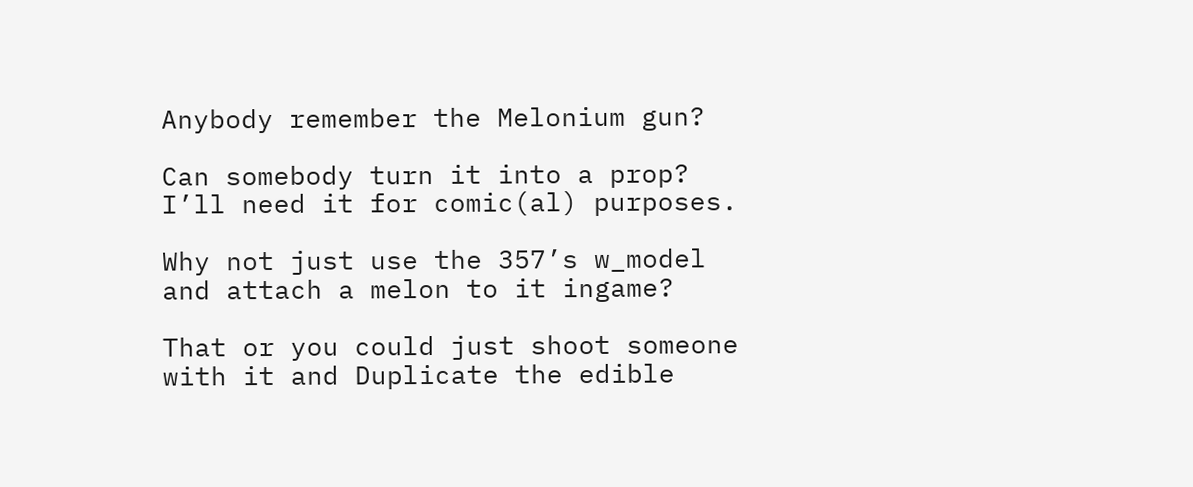Anybody remember the Melonium gun?

Can somebody turn it into a prop? I’ll need it for comic(al) purposes.

Why not just use the 357’s w_model and attach a melon to it ingame?

That or you could just shoot someone with it and Duplicate the edible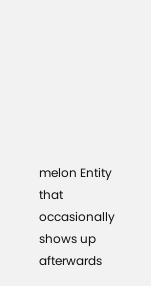melon Entity that occasionally shows up afterwards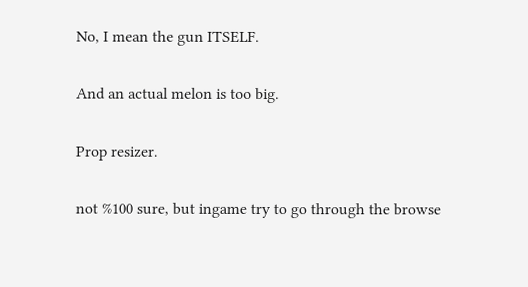No, I mean the gun ITSELF.

And an actual melon is too big.

Prop resizer.

not %100 sure, but ingame try to go through the browse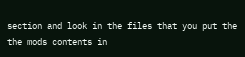section and look in the files that you put the the mods contents in